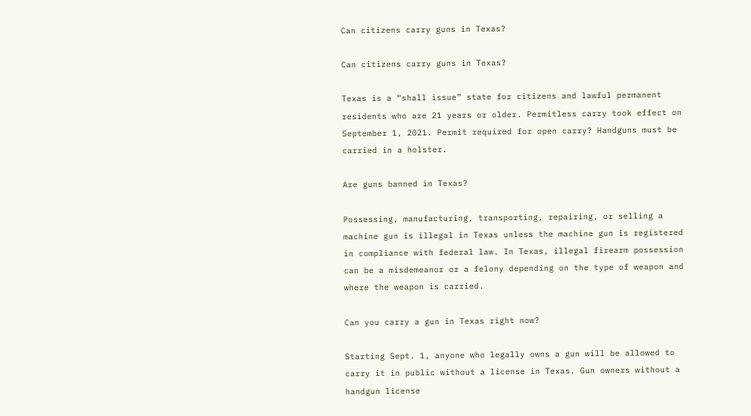Can citizens carry guns in Texas?

Can citizens carry guns in Texas?

Texas is a “shall issue” state for citizens and lawful permanent residents who are 21 years or older. Permitless carry took effect on September 1, 2021. Permit required for open carry? Handguns must be carried in a holster.

Are guns banned in Texas?

Possessing, manufacturing, transporting, repairing, or selling a machine gun is illegal in Texas unless the machine gun is registered in compliance with federal law. In Texas, illegal firearm possession can be a misdemeanor or a felony depending on the type of weapon and where the weapon is carried.

Can you carry a gun in Texas right now?

Starting Sept. 1, anyone who legally owns a gun will be allowed to carry it in public without a license in Texas. Gun owners without a handgun license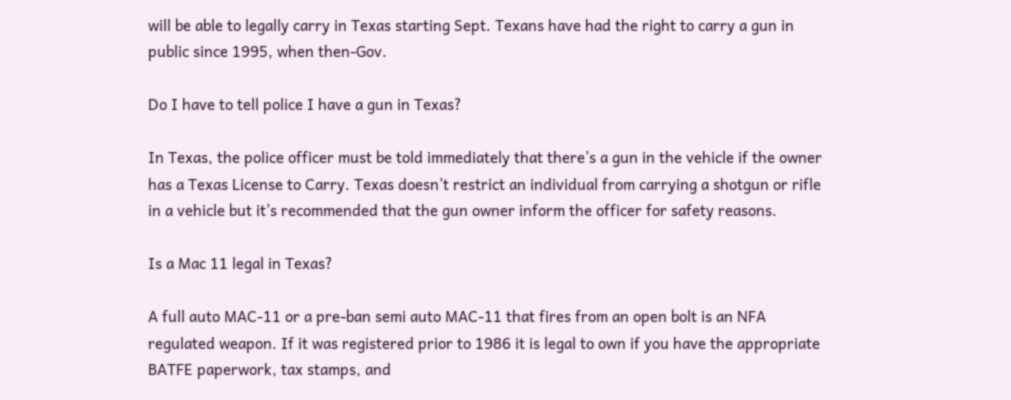will be able to legally carry in Texas starting Sept. Texans have had the right to carry a gun in public since 1995, when then-Gov.

Do I have to tell police I have a gun in Texas?

In Texas, the police officer must be told immediately that there’s a gun in the vehicle if the owner has a Texas License to Carry. Texas doesn’t restrict an individual from carrying a shotgun or rifle in a vehicle but it’s recommended that the gun owner inform the officer for safety reasons.

Is a Mac 11 legal in Texas?

A full auto MAC-11 or a pre-ban semi auto MAC-11 that fires from an open bolt is an NFA regulated weapon. If it was registered prior to 1986 it is legal to own if you have the appropriate BATFE paperwork, tax stamps, and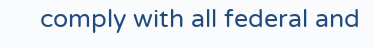comply with all federal and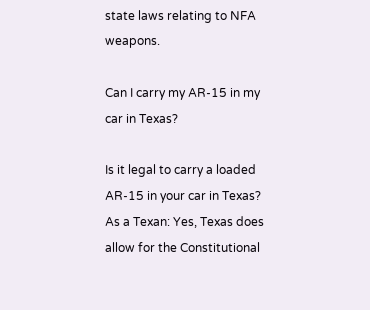state laws relating to NFA weapons.

Can I carry my AR-15 in my car in Texas?

Is it legal to carry a loaded AR-15 in your car in Texas? As a Texan: Yes, Texas does allow for the Constitutional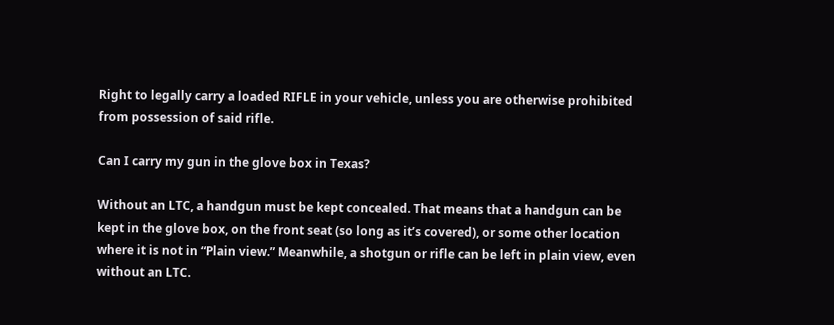Right to legally carry a loaded RIFLE in your vehicle, unless you are otherwise prohibited from possession of said rifle.

Can I carry my gun in the glove box in Texas?

Without an LTC, a handgun must be kept concealed. That means that a handgun can be kept in the glove box, on the front seat (so long as it’s covered), or some other location where it is not in “Plain view.” Meanwhile, a shotgun or rifle can be left in plain view, even without an LTC.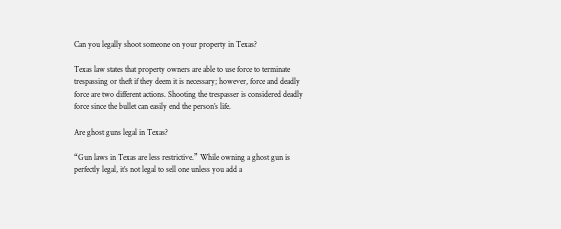Can you legally shoot someone on your property in Texas?

Texas law states that property owners are able to use force to terminate trespassing or theft if they deem it is necessary; however, force and deadly force are two different actions. Shooting the trespasser is considered deadly force since the bullet can easily end the person’s life.

Are ghost guns legal in Texas?

“Gun laws in Texas are less restrictive.” While owning a ghost gun is perfectly legal, it’s not legal to sell one unless you add a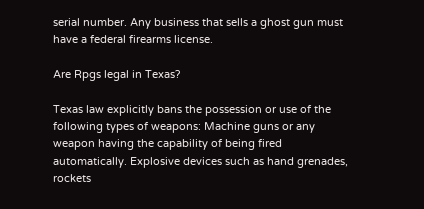serial number. Any business that sells a ghost gun must have a federal firearms license.

Are Rpgs legal in Texas?

Texas law explicitly bans the possession or use of the following types of weapons: Machine guns or any weapon having the capability of being fired automatically. Explosive devices such as hand grenades, rockets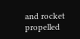and rocket propelled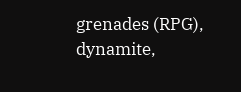grenades (RPG), dynamite,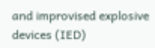and improvised explosive devices (IED)